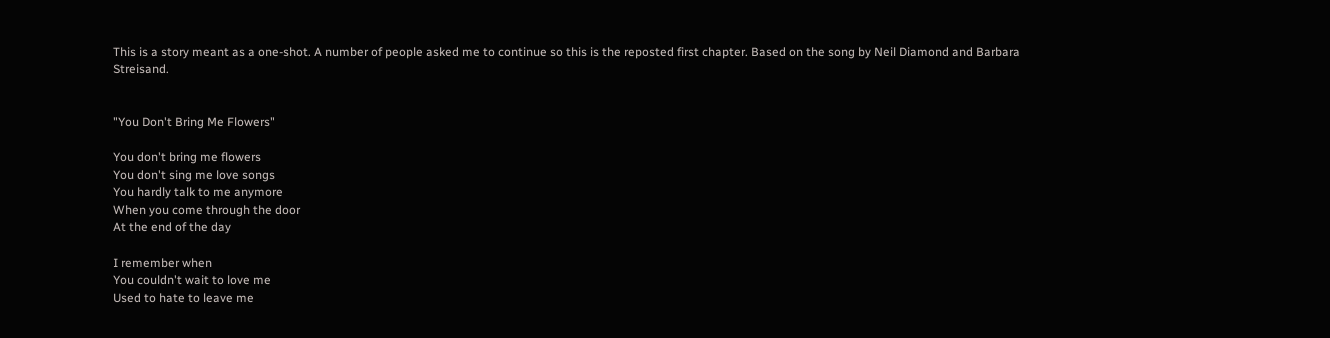This is a story meant as a one-shot. A number of people asked me to continue so this is the reposted first chapter. Based on the song by Neil Diamond and Barbara Streisand.


"You Don't Bring Me Flowers"

You don't bring me flowers
You don't sing me love songs
You hardly talk to me anymore
When you come through the door
At the end of the day

I remember when
You couldn't wait to love me
Used to hate to leave me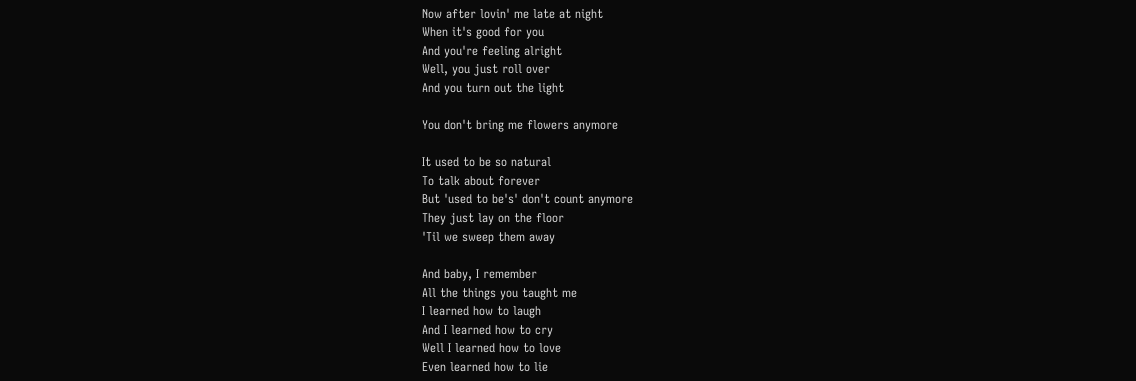Now after lovin' me late at night
When it's good for you
And you're feeling alright
Well, you just roll over
And you turn out the light

You don't bring me flowers anymore

It used to be so natural
To talk about forever
But 'used to be's' don't count anymore
They just lay on the floor
'Til we sweep them away

And baby, I remember
All the things you taught me
I learned how to laugh
And I learned how to cry
Well I learned how to love
Even learned how to lie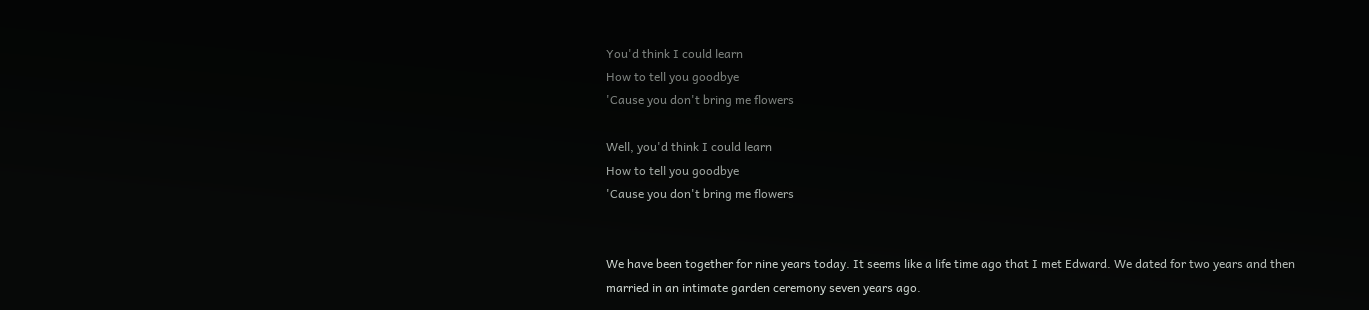You'd think I could learn
How to tell you goodbye
'Cause you don't bring me flowers

Well, you'd think I could learn
How to tell you goodbye
'Cause you don't bring me flowers


We have been together for nine years today. It seems like a life time ago that I met Edward. We dated for two years and then married in an intimate garden ceremony seven years ago.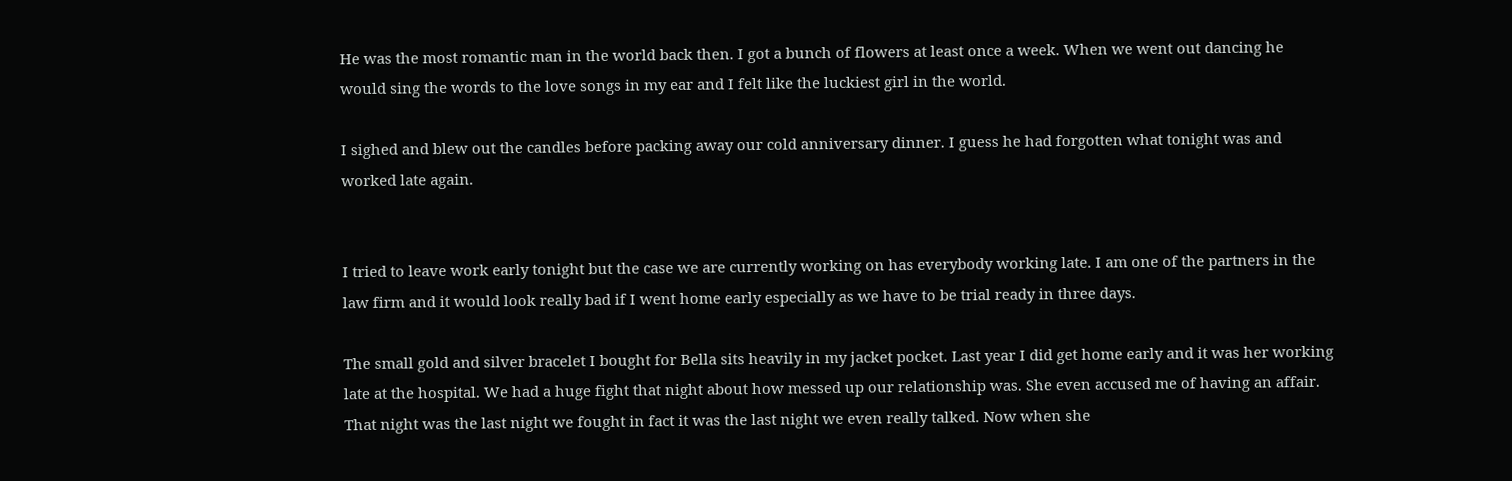He was the most romantic man in the world back then. I got a bunch of flowers at least once a week. When we went out dancing he would sing the words to the love songs in my ear and I felt like the luckiest girl in the world.

I sighed and blew out the candles before packing away our cold anniversary dinner. I guess he had forgotten what tonight was and worked late again.


I tried to leave work early tonight but the case we are currently working on has everybody working late. I am one of the partners in the law firm and it would look really bad if I went home early especially as we have to be trial ready in three days.

The small gold and silver bracelet I bought for Bella sits heavily in my jacket pocket. Last year I did get home early and it was her working late at the hospital. We had a huge fight that night about how messed up our relationship was. She even accused me of having an affair. That night was the last night we fought in fact it was the last night we even really talked. Now when she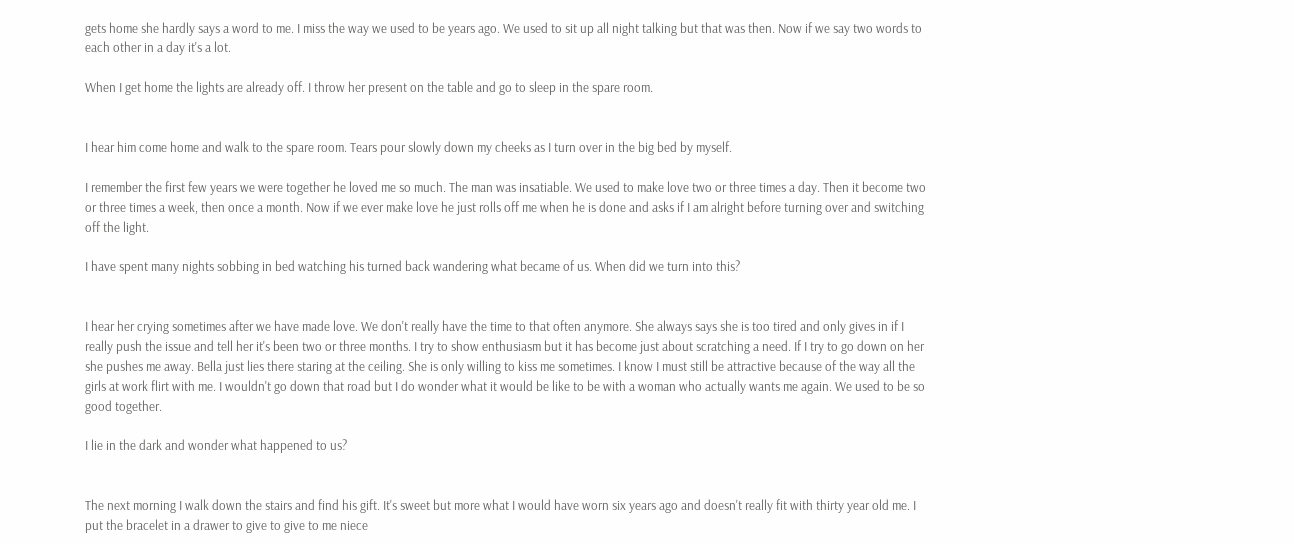gets home she hardly says a word to me. I miss the way we used to be years ago. We used to sit up all night talking but that was then. Now if we say two words to each other in a day it's a lot.

When I get home the lights are already off. I throw her present on the table and go to sleep in the spare room.


I hear him come home and walk to the spare room. Tears pour slowly down my cheeks as I turn over in the big bed by myself.

I remember the first few years we were together he loved me so much. The man was insatiable. We used to make love two or three times a day. Then it become two or three times a week, then once a month. Now if we ever make love he just rolls off me when he is done and asks if I am alright before turning over and switching off the light.

I have spent many nights sobbing in bed watching his turned back wandering what became of us. When did we turn into this?


I hear her crying sometimes after we have made love. We don't really have the time to that often anymore. She always says she is too tired and only gives in if I really push the issue and tell her it's been two or three months. I try to show enthusiasm but it has become just about scratching a need. If I try to go down on her she pushes me away. Bella just lies there staring at the ceiling. She is only willing to kiss me sometimes. I know I must still be attractive because of the way all the girls at work flirt with me. I wouldn't go down that road but I do wonder what it would be like to be with a woman who actually wants me again. We used to be so good together.

I lie in the dark and wonder what happened to us?


The next morning I walk down the stairs and find his gift. It's sweet but more what I would have worn six years ago and doesn't really fit with thirty year old me. I put the bracelet in a drawer to give to give to me niece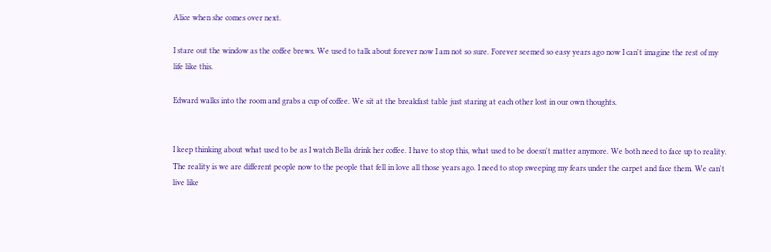Alice when she comes over next.

I stare out the window as the coffee brews. We used to talk about forever now I am not so sure. Forever seemed so easy years ago now I can't imagine the rest of my life like this.

Edward walks into the room and grabs a cup of coffee. We sit at the breakfast table just staring at each other lost in our own thoughts.


I keep thinking about what used to be as I watch Bella drink her coffee. I have to stop this, what used to be doesn't matter anymore. We both need to face up to reality. The reality is we are different people now to the people that fell in love all those years ago. I need to stop sweeping my fears under the carpet and face them. We can't live like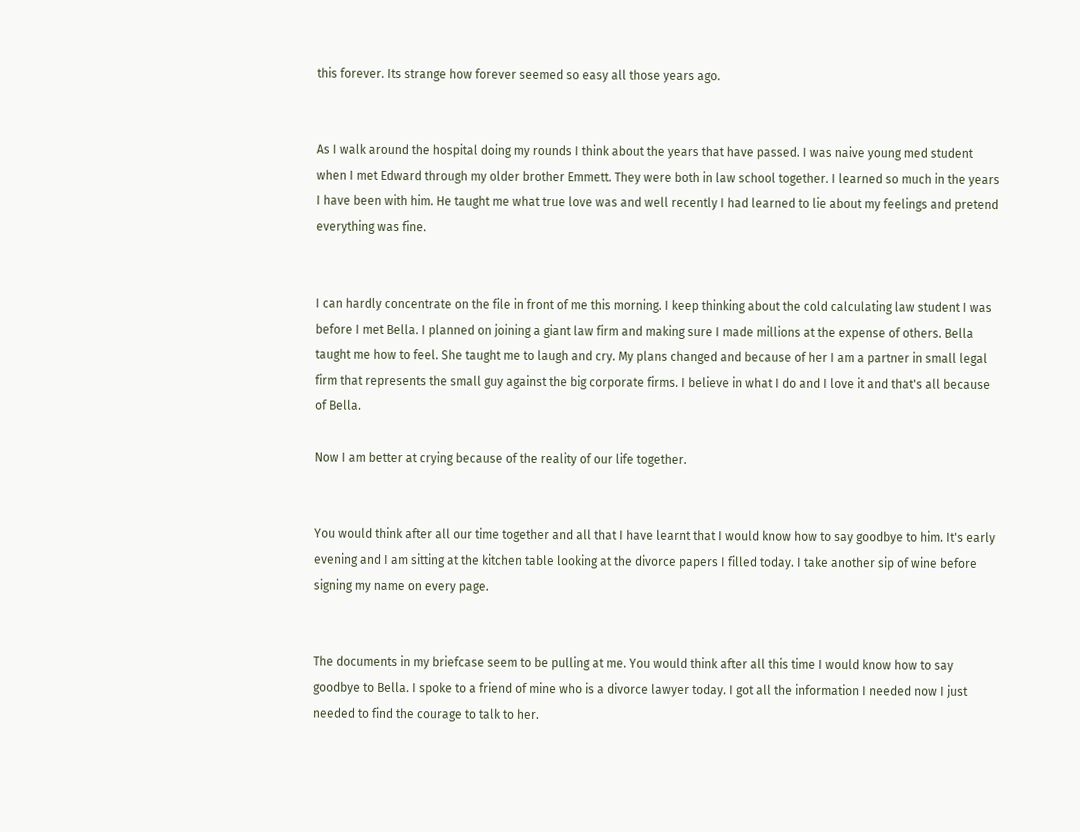this forever. Its strange how forever seemed so easy all those years ago.


As I walk around the hospital doing my rounds I think about the years that have passed. I was naive young med student when I met Edward through my older brother Emmett. They were both in law school together. I learned so much in the years I have been with him. He taught me what true love was and well recently I had learned to lie about my feelings and pretend everything was fine.


I can hardly concentrate on the file in front of me this morning. I keep thinking about the cold calculating law student I was before I met Bella. I planned on joining a giant law firm and making sure I made millions at the expense of others. Bella taught me how to feel. She taught me to laugh and cry. My plans changed and because of her I am a partner in small legal firm that represents the small guy against the big corporate firms. I believe in what I do and I love it and that's all because of Bella.

Now I am better at crying because of the reality of our life together.


You would think after all our time together and all that I have learnt that I would know how to say goodbye to him. It's early evening and I am sitting at the kitchen table looking at the divorce papers I filled today. I take another sip of wine before signing my name on every page.


The documents in my briefcase seem to be pulling at me. You would think after all this time I would know how to say goodbye to Bella. I spoke to a friend of mine who is a divorce lawyer today. I got all the information I needed now I just needed to find the courage to talk to her.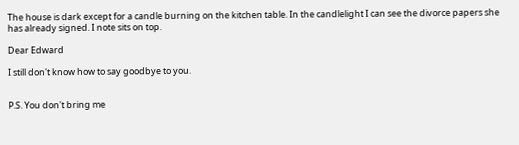The house is dark except for a candle burning on the kitchen table. In the candlelight I can see the divorce papers she has already signed. I note sits on top.

Dear Edward

I still don't know how to say goodbye to you.


P.S. You don't bring me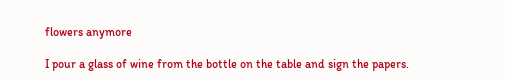flowers anymore

I pour a glass of wine from the bottle on the table and sign the papers.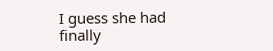I guess she had finally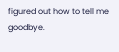figured out how to tell me goodbye.